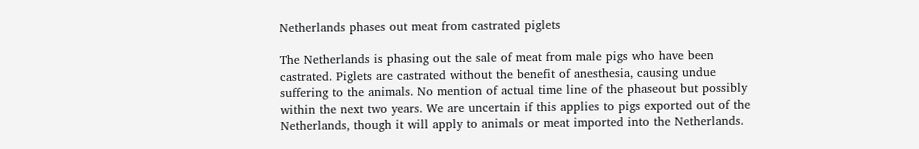Netherlands phases out meat from castrated piglets

The Netherlands is phasing out the sale of meat from male pigs who have been castrated. Piglets are castrated without the benefit of anesthesia, causing undue suffering to the animals. No mention of actual time line of the phaseout but possibly within the next two years. We are uncertain if this applies to pigs exported out of the Netherlands, though it will apply to animals or meat imported into the Netherlands.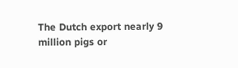The Dutch export nearly 9 million pigs or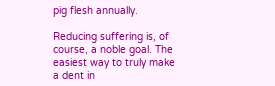pig flesh annually.

Reducing suffering is, of course, a noble goal. The easiest way to truly make a dent in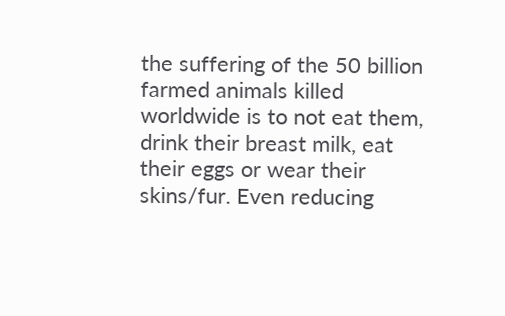the suffering of the 50 billion farmed animals killed worldwide is to not eat them, drink their breast milk, eat their eggs or wear their skins/fur. Even reducing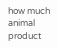how much animal product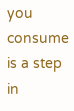you consume is a step in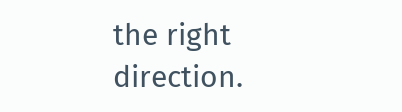the right direction.